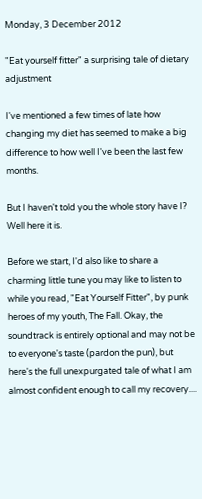Monday, 3 December 2012

"Eat yourself fitter" a surprising tale of dietary adjustment

I've mentioned a few times of late how changing my diet has seemed to make a big difference to how well I've been the last few months.

But I haven't told you the whole story have I? Well here it is.

Before we start, I'd also like to share a charming little tune you may like to listen to while you read, "Eat Yourself Fitter", by punk heroes of my youth, The Fall. Okay, the soundtrack is entirely optional and may not be to everyone's taste (pardon the pun), but here's the full unexpurgated tale of what I am almost confident enough to call my recovery....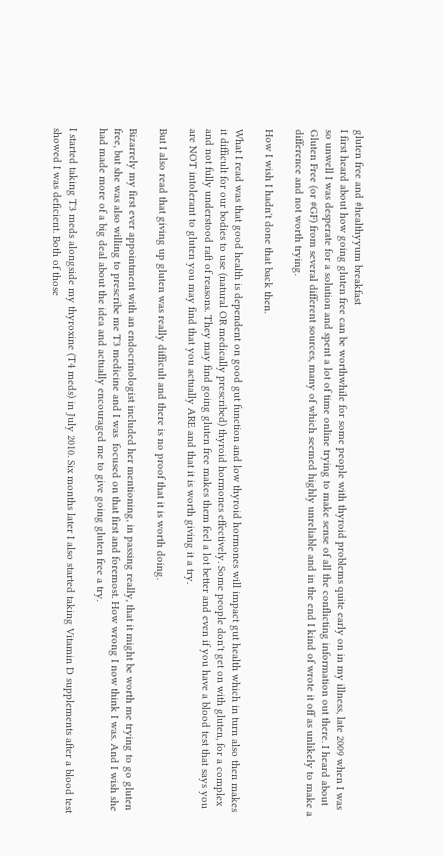gluten free and #healthyyum breakfast
I first heard about how going gluten free can be worthwhile for some people with thyroid problems quite early on in my illness, late 2009 when I was so unwell I was desperate for a solution and spent a lot of time online trying to make sense of all the conflicting information out there. I heard about Gluten Free (or #GF) from several different sources, many of which seemed highly unreliable and in the end I kind of wrote it off as unlikely to make a difference and not worth trying.

How I wish I hadn't done that back then.

What I read was that good health is dependent on good gut function and low thyroid hormones will impact gut health which in turn also then makes it difficult for our bodies to use (natural OR medically prescribed) thyroid hormones effectively. Some people don't get on with gluten, for a complex and not fully understood raft of reasons. They may find going gluten free makes them feel a lot better and even if you have a blood test that says you are NOT intolerant to gluten you may find that you actually ARE and that it is worth giving it a try.

But I also read that giving up gluten was really difficult and there is no proof that it is worth doing.

Bizarrely my first ever appointment with an endocrinologist included her mentioning, in passing really, that it might be worth me trying to go gluten free, but she was also willing to prescribe me T3 medicine and I was  focused on that first and foremost. How wrong I now think I was. And I wish she had made more of a big deal about the idea and actually encouraged me to give going gluten free a try.

I started taking T3 meds alongside my thyroxine (T4 meds) in July 2010. Six months later I also started taking Vitamin D supplements after a blood test showed I was deficient. Both of those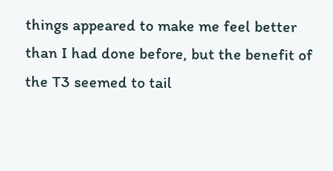things appeared to make me feel better than I had done before, but the benefit of the T3 seemed to tail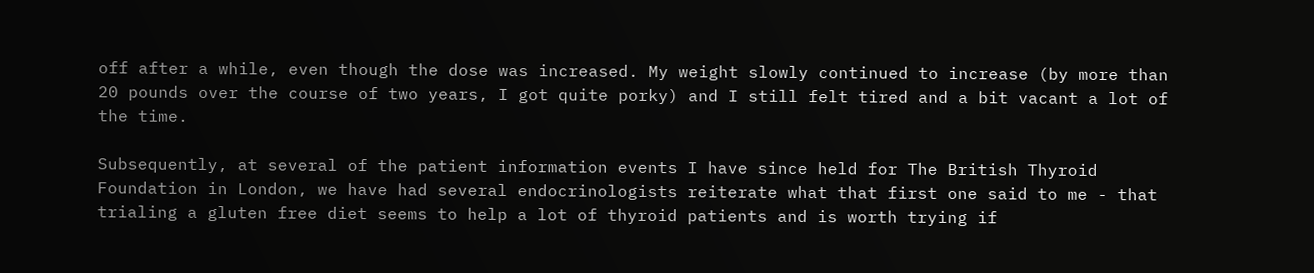off after a while, even though the dose was increased. My weight slowly continued to increase (by more than 20 pounds over the course of two years, I got quite porky) and I still felt tired and a bit vacant a lot of the time.

Subsequently, at several of the patient information events I have since held for The British Thyroid Foundation in London, we have had several endocrinologists reiterate what that first one said to me - that trialing a gluten free diet seems to help a lot of thyroid patients and is worth trying if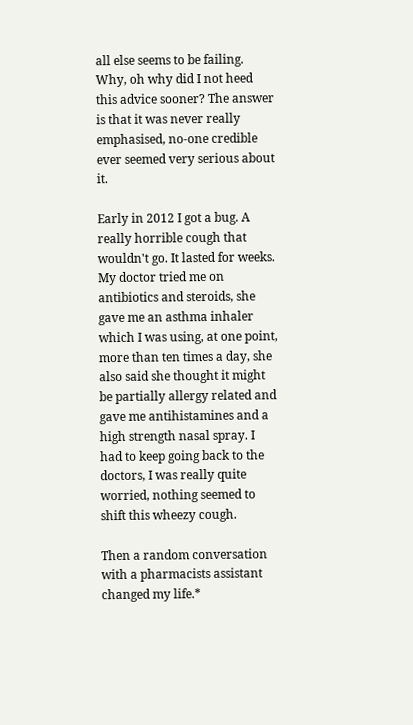all else seems to be failing. Why, oh why did I not heed this advice sooner? The answer is that it was never really emphasised, no-one credible ever seemed very serious about it.

Early in 2012 I got a bug. A really horrible cough that wouldn't go. It lasted for weeks. My doctor tried me on antibiotics and steroids, she gave me an asthma inhaler which I was using, at one point, more than ten times a day, she also said she thought it might be partially allergy related and gave me antihistamines and a high strength nasal spray. I had to keep going back to the doctors, I was really quite worried, nothing seemed to shift this wheezy cough.

Then a random conversation with a pharmacists assistant changed my life.*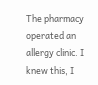The pharmacy operated an allergy clinic. I knew this, I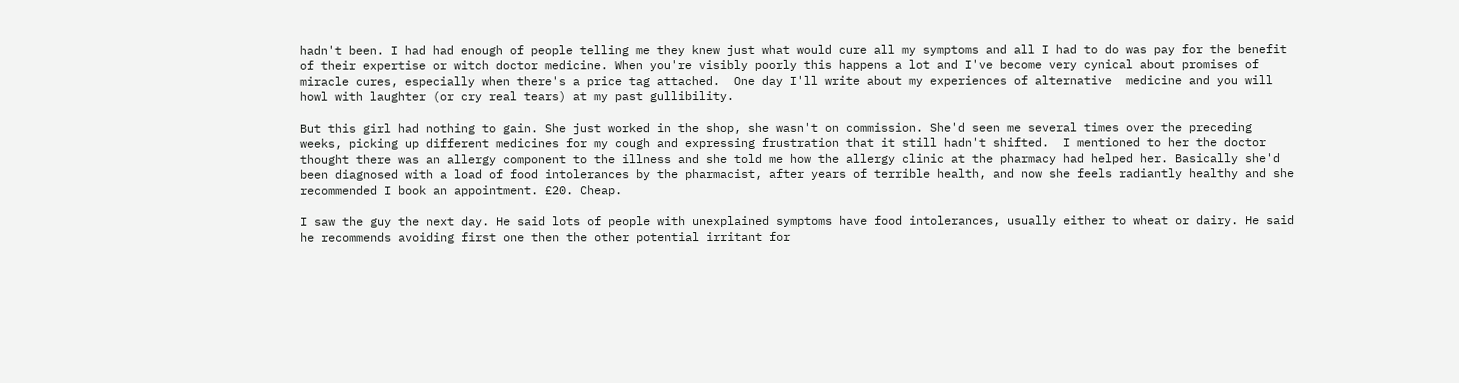hadn't been. I had had enough of people telling me they knew just what would cure all my symptoms and all I had to do was pay for the benefit of their expertise or witch doctor medicine. When you're visibly poorly this happens a lot and I've become very cynical about promises of miracle cures, especially when there's a price tag attached.  One day I'll write about my experiences of alternative  medicine and you will howl with laughter (or cry real tears) at my past gullibility.

But this girl had nothing to gain. She just worked in the shop, she wasn't on commission. She'd seen me several times over the preceding weeks, picking up different medicines for my cough and expressing frustration that it still hadn't shifted.  I mentioned to her the doctor thought there was an allergy component to the illness and she told me how the allergy clinic at the pharmacy had helped her. Basically she'd been diagnosed with a load of food intolerances by the pharmacist, after years of terrible health, and now she feels radiantly healthy and she recommended I book an appointment. £20. Cheap.

I saw the guy the next day. He said lots of people with unexplained symptoms have food intolerances, usually either to wheat or dairy. He said he recommends avoiding first one then the other potential irritant for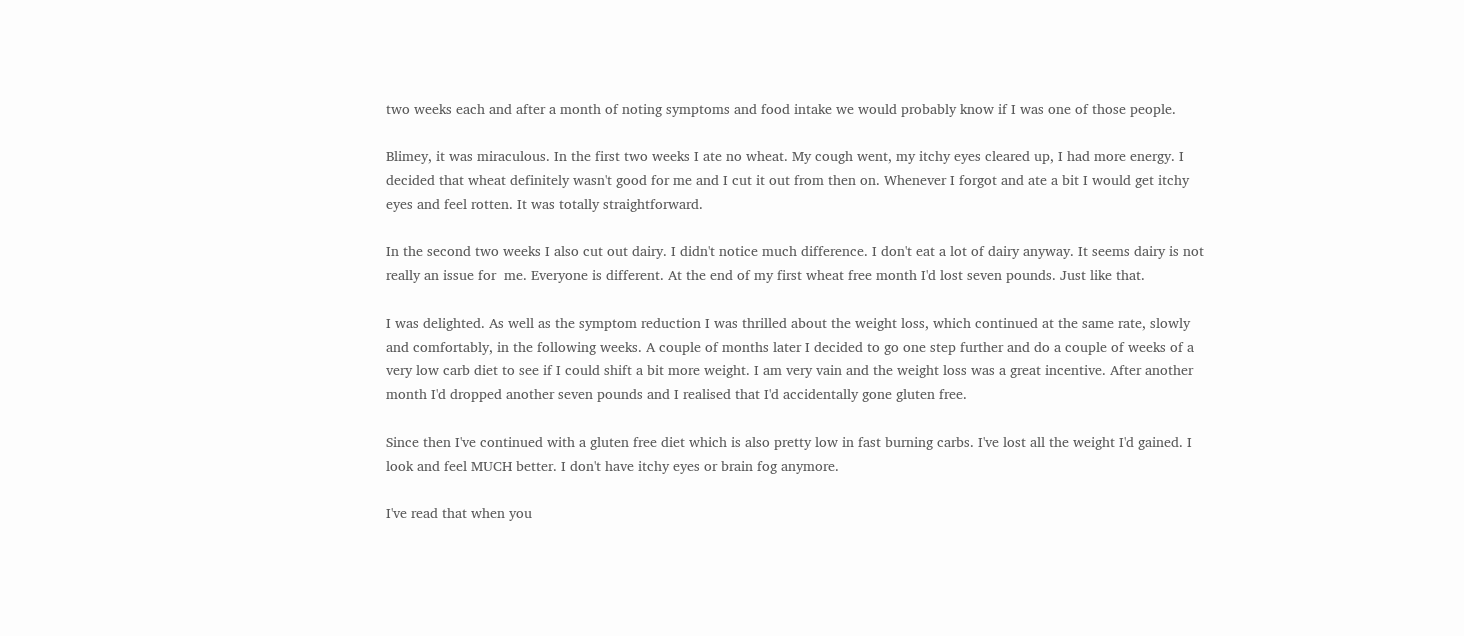two weeks each and after a month of noting symptoms and food intake we would probably know if I was one of those people.

Blimey, it was miraculous. In the first two weeks I ate no wheat. My cough went, my itchy eyes cleared up, I had more energy. I decided that wheat definitely wasn't good for me and I cut it out from then on. Whenever I forgot and ate a bit I would get itchy eyes and feel rotten. It was totally straightforward.

In the second two weeks I also cut out dairy. I didn't notice much difference. I don't eat a lot of dairy anyway. It seems dairy is not really an issue for  me. Everyone is different. At the end of my first wheat free month I'd lost seven pounds. Just like that.

I was delighted. As well as the symptom reduction I was thrilled about the weight loss, which continued at the same rate, slowly and comfortably, in the following weeks. A couple of months later I decided to go one step further and do a couple of weeks of a very low carb diet to see if I could shift a bit more weight. I am very vain and the weight loss was a great incentive. After another month I'd dropped another seven pounds and I realised that I'd accidentally gone gluten free.

Since then I've continued with a gluten free diet which is also pretty low in fast burning carbs. I've lost all the weight I'd gained. I look and feel MUCH better. I don't have itchy eyes or brain fog anymore.

I've read that when you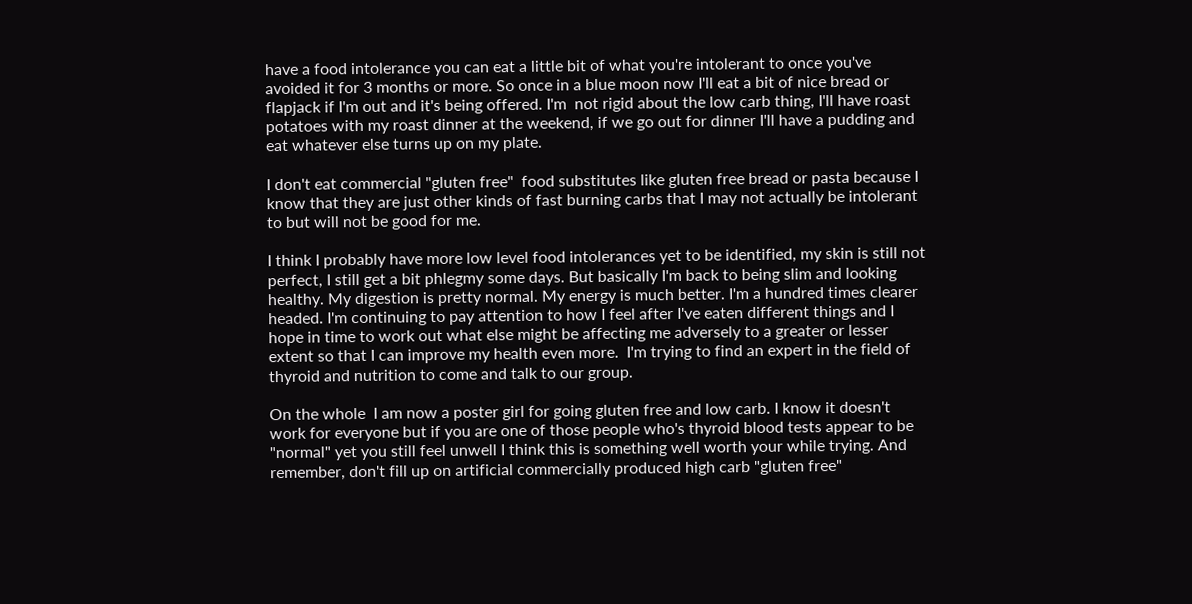have a food intolerance you can eat a little bit of what you're intolerant to once you've avoided it for 3 months or more. So once in a blue moon now I'll eat a bit of nice bread or flapjack if I'm out and it's being offered. I'm  not rigid about the low carb thing, I'll have roast potatoes with my roast dinner at the weekend, if we go out for dinner I'll have a pudding and eat whatever else turns up on my plate.

I don't eat commercial "gluten free"  food substitutes like gluten free bread or pasta because I know that they are just other kinds of fast burning carbs that I may not actually be intolerant to but will not be good for me.

I think I probably have more low level food intolerances yet to be identified, my skin is still not perfect, I still get a bit phlegmy some days. But basically I'm back to being slim and looking healthy. My digestion is pretty normal. My energy is much better. I'm a hundred times clearer headed. I'm continuing to pay attention to how I feel after I've eaten different things and I hope in time to work out what else might be affecting me adversely to a greater or lesser extent so that I can improve my health even more.  I'm trying to find an expert in the field of thyroid and nutrition to come and talk to our group.

On the whole  I am now a poster girl for going gluten free and low carb. I know it doesn't work for everyone but if you are one of those people who's thyroid blood tests appear to be "normal" yet you still feel unwell I think this is something well worth your while trying. And remember, don't fill up on artificial commercially produced high carb "gluten free"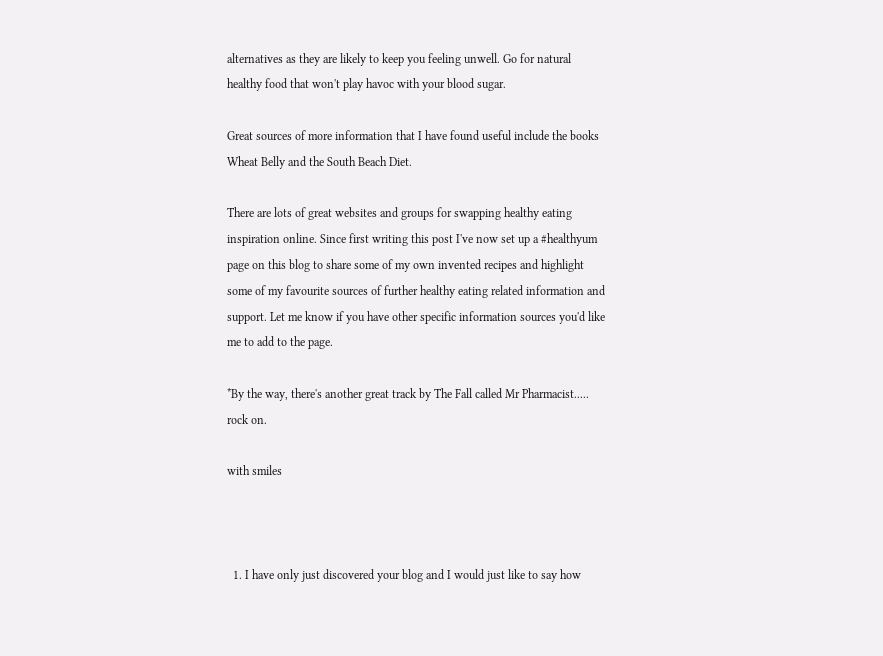alternatives as they are likely to keep you feeling unwell. Go for natural healthy food that won't play havoc with your blood sugar.

Great sources of more information that I have found useful include the books Wheat Belly and the South Beach Diet.

There are lots of great websites and groups for swapping healthy eating inspiration online. Since first writing this post I've now set up a #healthyum page on this blog to share some of my own invented recipes and highlight some of my favourite sources of further healthy eating related information and support. Let me know if you have other specific information sources you'd like me to add to the page.

*By the way, there's another great track by The Fall called Mr Pharmacist..... rock on.

with smiles



  1. I have only just discovered your blog and I would just like to say how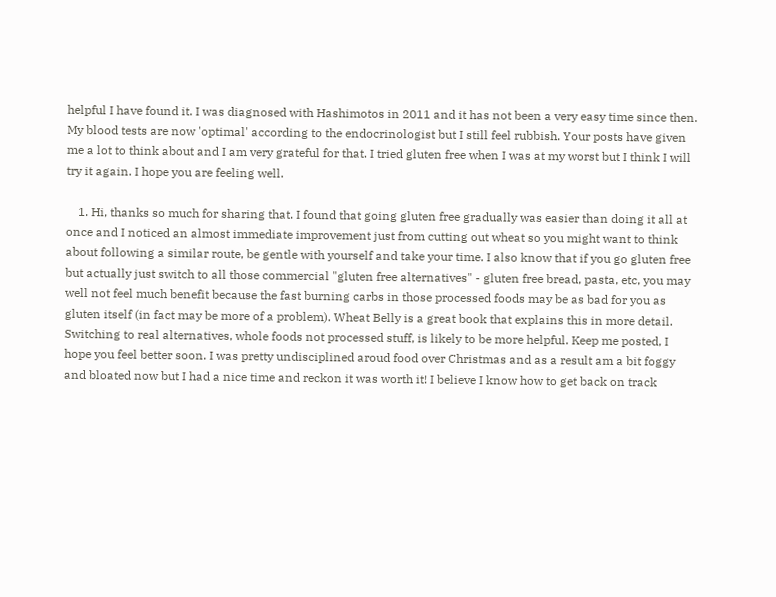helpful I have found it. I was diagnosed with Hashimotos in 2011 and it has not been a very easy time since then. My blood tests are now 'optimal' according to the endocrinologist but I still feel rubbish. Your posts have given me a lot to think about and I am very grateful for that. I tried gluten free when I was at my worst but I think I will try it again. I hope you are feeling well.

    1. Hi, thanks so much for sharing that. I found that going gluten free gradually was easier than doing it all at once and I noticed an almost immediate improvement just from cutting out wheat so you might want to think about following a similar route, be gentle with yourself and take your time. I also know that if you go gluten free but actually just switch to all those commercial "gluten free alternatives" - gluten free bread, pasta, etc, you may well not feel much benefit because the fast burning carbs in those processed foods may be as bad for you as gluten itself (in fact may be more of a problem). Wheat Belly is a great book that explains this in more detail. Switching to real alternatives, whole foods not processed stuff, is likely to be more helpful. Keep me posted, I hope you feel better soon. I was pretty undisciplined aroud food over Christmas and as a result am a bit foggy and bloated now but I had a nice time and reckon it was worth it! I believe I know how to get back on track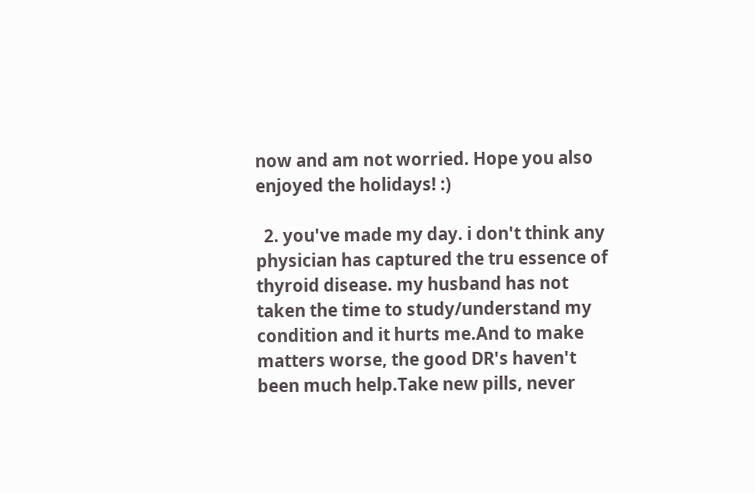now and am not worried. Hope you also enjoyed the holidays! :)

  2. you've made my day. i don't think any physician has captured the tru essence of thyroid disease. my husband has not taken the time to study/understand my condition and it hurts me.And to make matters worse, the good DR's haven't been much help.Take new pills, never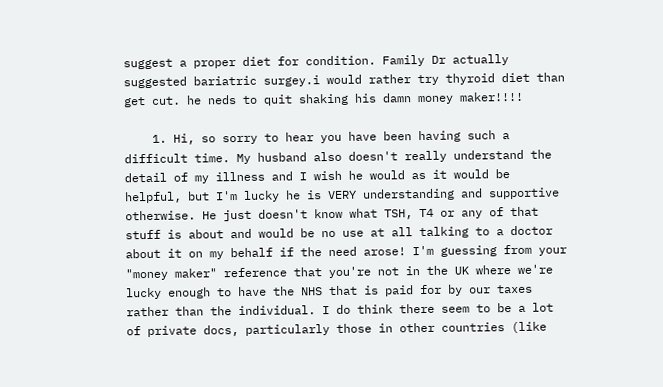suggest a proper diet for condition. Family Dr actually suggested bariatric surgey.i would rather try thyroid diet than get cut. he neds to quit shaking his damn money maker!!!!

    1. Hi, so sorry to hear you have been having such a difficult time. My husband also doesn't really understand the detail of my illness and I wish he would as it would be helpful, but I'm lucky he is VERY understanding and supportive otherwise. He just doesn't know what TSH, T4 or any of that stuff is about and would be no use at all talking to a doctor about it on my behalf if the need arose! I'm guessing from your "money maker" reference that you're not in the UK where we're lucky enough to have the NHS that is paid for by our taxes rather than the individual. I do think there seem to be a lot of private docs, particularly those in other countries (like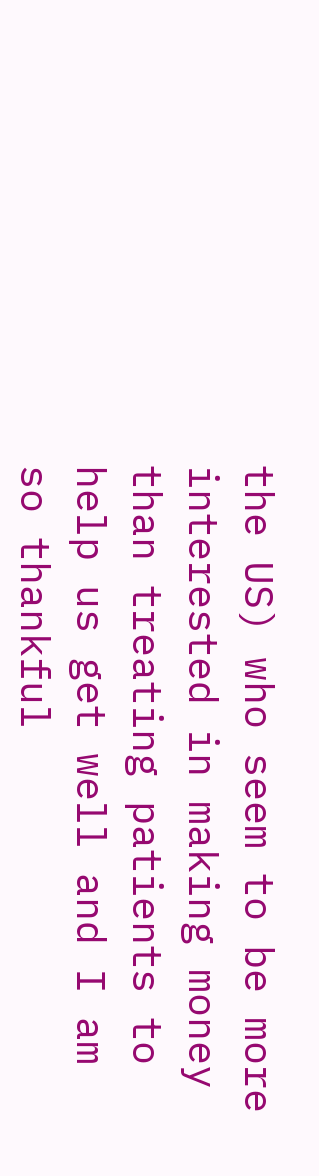the US) who seem to be more interested in making money than treating patients to help us get well and I am so thankful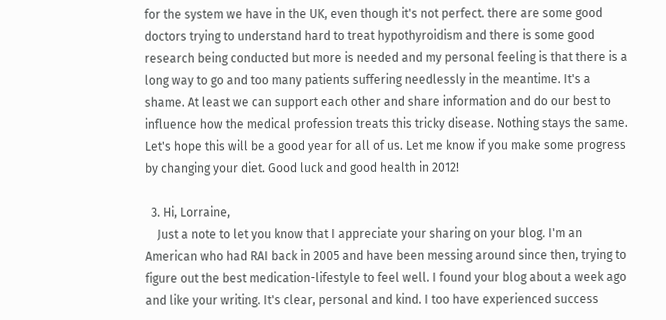for the system we have in the UK, even though it's not perfect. there are some good doctors trying to understand hard to treat hypothyroidism and there is some good research being conducted but more is needed and my personal feeling is that there is a long way to go and too many patients suffering needlessly in the meantime. It's a shame. At least we can support each other and share information and do our best to influence how the medical profession treats this tricky disease. Nothing stays the same. Let's hope this will be a good year for all of us. Let me know if you make some progress by changing your diet. Good luck and good health in 2012!

  3. Hi, Lorraine,
    Just a note to let you know that I appreciate your sharing on your blog. I'm an American who had RAI back in 2005 and have been messing around since then, trying to figure out the best medication-lifestyle to feel well. I found your blog about a week ago and like your writing. It's clear, personal and kind. I too have experienced success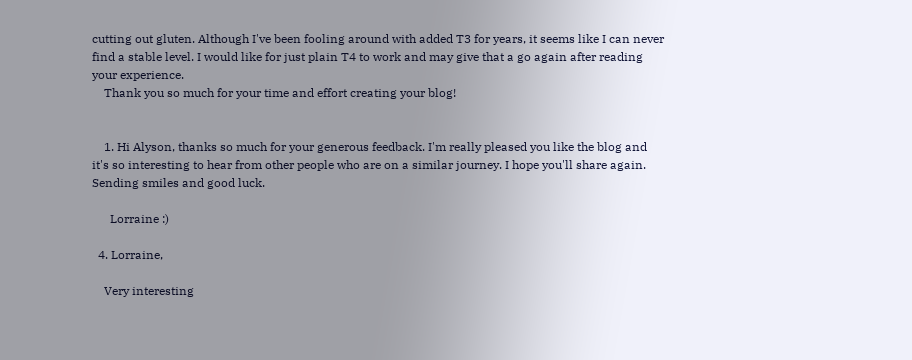cutting out gluten. Although I've been fooling around with added T3 for years, it seems like I can never find a stable level. I would like for just plain T4 to work and may give that a go again after reading your experience.
    Thank you so much for your time and effort creating your blog!


    1. Hi Alyson, thanks so much for your generous feedback. I'm really pleased you like the blog and it's so interesting to hear from other people who are on a similar journey. I hope you'll share again. Sending smiles and good luck.

      Lorraine :)

  4. Lorraine,

    Very interesting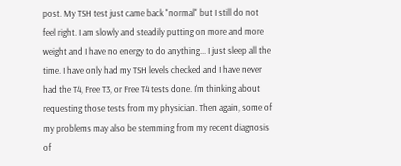post. My TSH test just came back "normal" but I still do not feel right. I am slowly and steadily putting on more and more weight and I have no energy to do anything... I just sleep all the time. I have only had my TSH levels checked and I have never had the T4, Free T3, or Free T4 tests done. I'm thinking about requesting those tests from my physician. Then again, some of my problems may also be stemming from my recent diagnosis of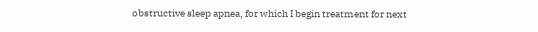obstructive sleep apnea, for which I begin treatment for next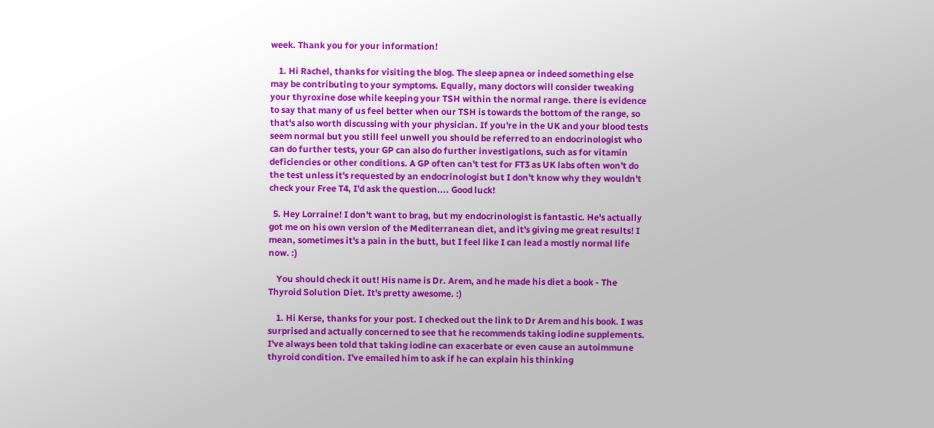week. Thank you for your information!

    1. Hi Rachel, thanks for visiting the blog. The sleep apnea or indeed something else may be contributing to your symptoms. Equally, many doctors will consider tweaking your thyroxine dose while keeping your TSH within the normal range. there is evidence to say that many of us feel better when our TSH is towards the bottom of the range, so that's also worth discussing with your physician. If you're in the UK and your blood tests seem normal but you still feel unwell you should be referred to an endocrinologist who can do further tests, your GP can also do further investigations, such as for vitamin deficiencies or other conditions. A GP often can't test for FT3 as UK labs often won't do the test unless it's requested by an endocrinologist but I don't know why they wouldn't check your Free T4, I'd ask the question.... Good luck!

  5. Hey Lorraine! I don't want to brag, but my endocrinologist is fantastic. He's actually got me on his own version of the Mediterranean diet, and it's giving me great results! I mean, sometimes it's a pain in the butt, but I feel like I can lead a mostly normal life now. :)

    You should check it out! His name is Dr. Arem, and he made his diet a book - The Thyroid Solution Diet. It's pretty awesome. :)

    1. Hi Kerse, thanks for your post. I checked out the link to Dr Arem and his book. I was surprised and actually concerned to see that he recommends taking iodine supplements. I've always been told that taking iodine can exacerbate or even cause an autoimmune thyroid condition. I've emailed him to ask if he can explain his thinking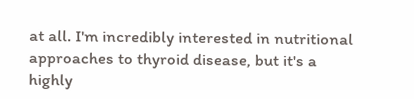at all. I'm incredibly interested in nutritional approaches to thyroid disease, but it's a highly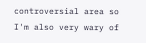controversial area so I'm also very wary of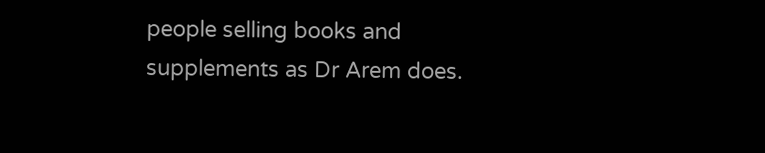people selling books and supplements as Dr Arem does.